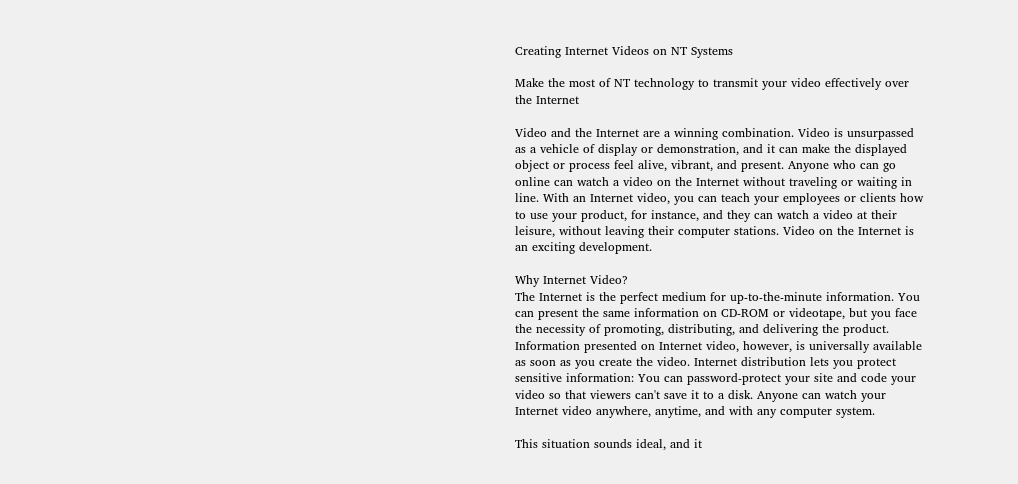Creating Internet Videos on NT Systems

Make the most of NT technology to transmit your video effectively over the Internet

Video and the Internet are a winning combination. Video is unsurpassed as a vehicle of display or demonstration, and it can make the displayed object or process feel alive, vibrant, and present. Anyone who can go online can watch a video on the Internet without traveling or waiting in line. With an Internet video, you can teach your employees or clients how to use your product, for instance, and they can watch a video at their leisure, without leaving their computer stations. Video on the Internet is an exciting development.

Why Internet Video?
The Internet is the perfect medium for up-to-the-minute information. You can present the same information on CD-ROM or videotape, but you face the necessity of promoting, distributing, and delivering the product. Information presented on Internet video, however, is universally available as soon as you create the video. Internet distribution lets you protect sensitive information: You can password-protect your site and code your video so that viewers can't save it to a disk. Anyone can watch your Internet video anywhere, anytime, and with any computer system.

This situation sounds ideal, and it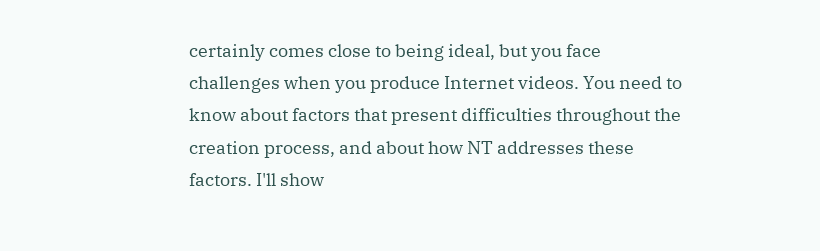certainly comes close to being ideal, but you face challenges when you produce Internet videos. You need to know about factors that present difficulties throughout the creation process, and about how NT addresses these factors. I'll show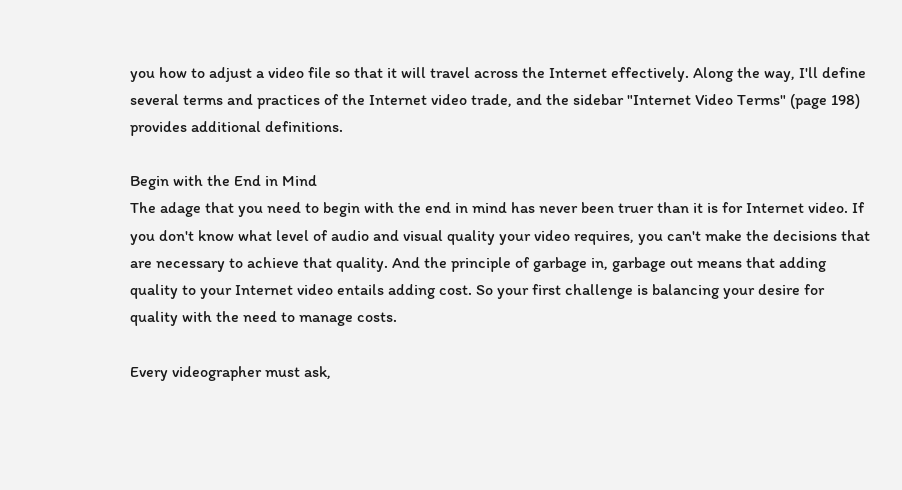you how to adjust a video file so that it will travel across the Internet effectively. Along the way, I'll define several terms and practices of the Internet video trade, and the sidebar "Internet Video Terms" (page 198) provides additional definitions.

Begin with the End in Mind
The adage that you need to begin with the end in mind has never been truer than it is for Internet video. If you don't know what level of audio and visual quality your video requires, you can't make the decisions that are necessary to achieve that quality. And the principle of garbage in, garbage out means that adding quality to your Internet video entails adding cost. So your first challenge is balancing your desire for quality with the need to manage costs.

Every videographer must ask,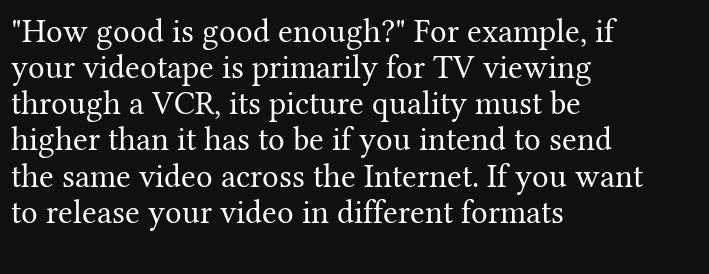"How good is good enough?" For example, if your videotape is primarily for TV viewing through a VCR, its picture quality must be higher than it has to be if you intend to send the same video across the Internet. If you want to release your video in different formats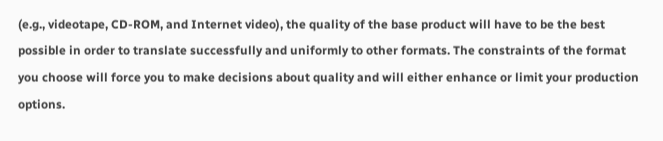(e.g., videotape, CD-ROM, and Internet video), the quality of the base product will have to be the best possible in order to translate successfully and uniformly to other formats. The constraints of the format you choose will force you to make decisions about quality and will either enhance or limit your production options.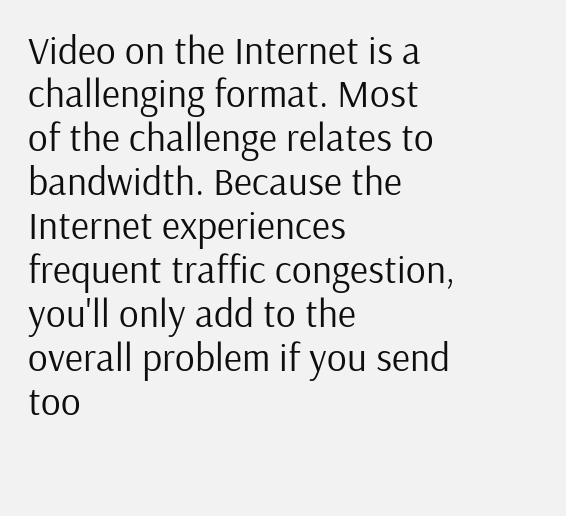Video on the Internet is a challenging format. Most of the challenge relates to bandwidth. Because the Internet experiences frequent traffic congestion, you'll only add to the overall problem if you send too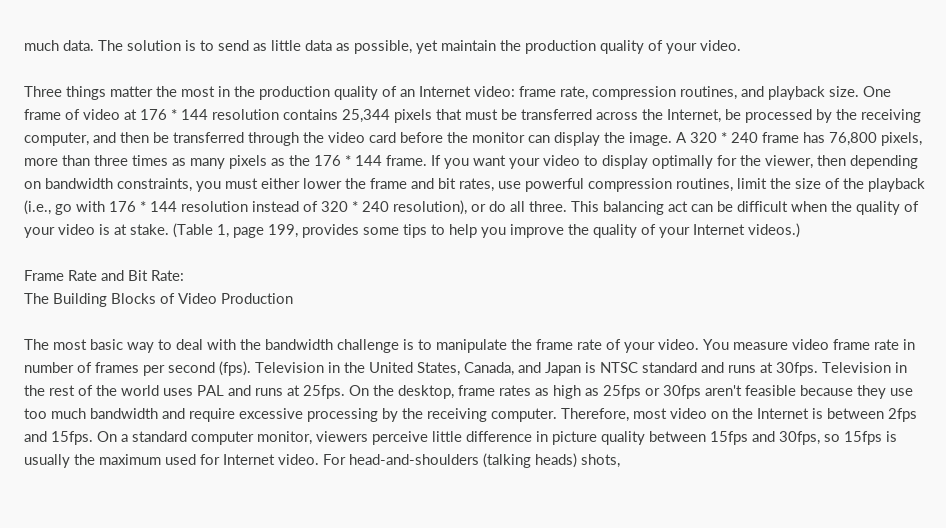much data. The solution is to send as little data as possible, yet maintain the production quality of your video.

Three things matter the most in the production quality of an Internet video: frame rate, compression routines, and playback size. One frame of video at 176 * 144 resolution contains 25,344 pixels that must be transferred across the Internet, be processed by the receiving computer, and then be transferred through the video card before the monitor can display the image. A 320 * 240 frame has 76,800 pixels, more than three times as many pixels as the 176 * 144 frame. If you want your video to display optimally for the viewer, then depending on bandwidth constraints, you must either lower the frame and bit rates, use powerful compression routines, limit the size of the playback (i.e., go with 176 * 144 resolution instead of 320 * 240 resolution), or do all three. This balancing act can be difficult when the quality of your video is at stake. (Table 1, page 199, provides some tips to help you improve the quality of your Internet videos.)

Frame Rate and Bit Rate:
The Building Blocks of Video Production

The most basic way to deal with the bandwidth challenge is to manipulate the frame rate of your video. You measure video frame rate in number of frames per second (fps). Television in the United States, Canada, and Japan is NTSC standard and runs at 30fps. Television in the rest of the world uses PAL and runs at 25fps. On the desktop, frame rates as high as 25fps or 30fps aren't feasible because they use too much bandwidth and require excessive processing by the receiving computer. Therefore, most video on the Internet is between 2fps and 15fps. On a standard computer monitor, viewers perceive little difference in picture quality between 15fps and 30fps, so 15fps is usually the maximum used for Internet video. For head-and-shoulders (talking heads) shots,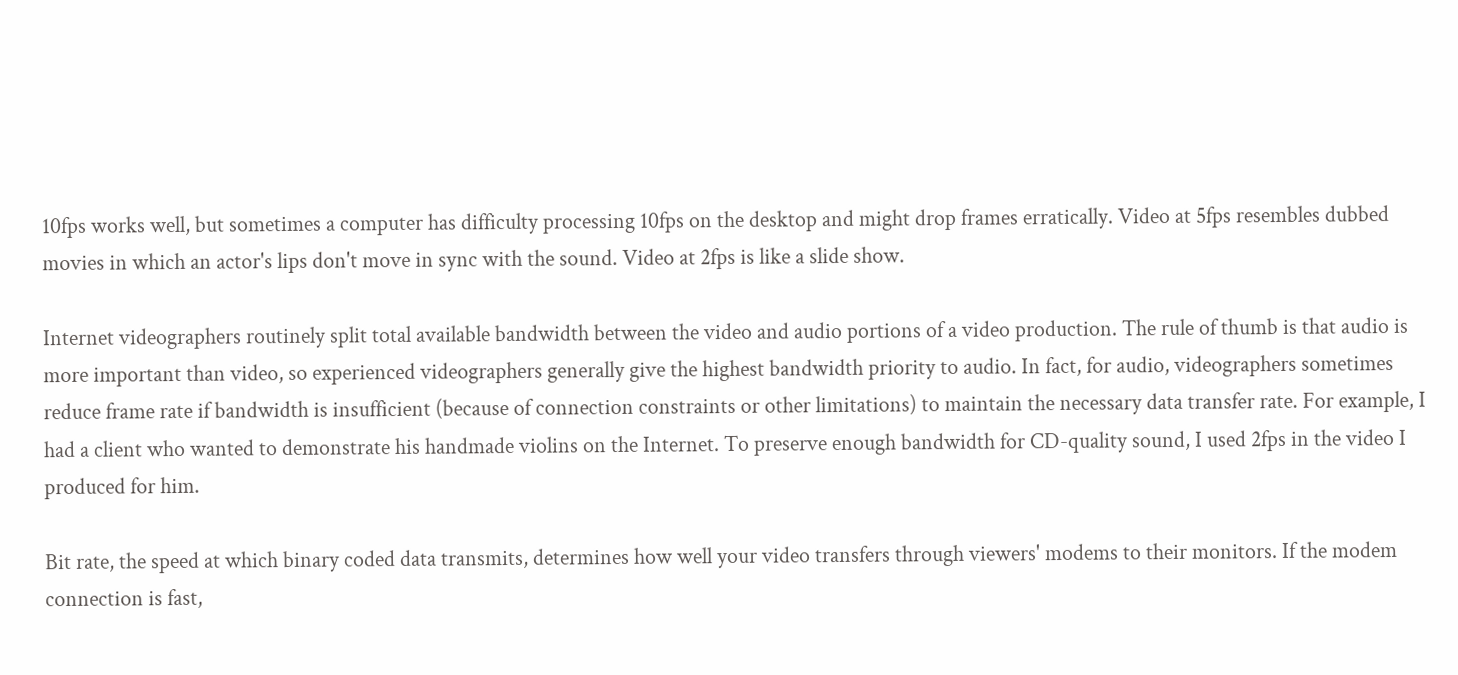10fps works well, but sometimes a computer has difficulty processing 10fps on the desktop and might drop frames erratically. Video at 5fps resembles dubbed movies in which an actor's lips don't move in sync with the sound. Video at 2fps is like a slide show.

Internet videographers routinely split total available bandwidth between the video and audio portions of a video production. The rule of thumb is that audio is more important than video, so experienced videographers generally give the highest bandwidth priority to audio. In fact, for audio, videographers sometimes reduce frame rate if bandwidth is insufficient (because of connection constraints or other limitations) to maintain the necessary data transfer rate. For example, I had a client who wanted to demonstrate his handmade violins on the Internet. To preserve enough bandwidth for CD-quality sound, I used 2fps in the video I produced for him.

Bit rate, the speed at which binary coded data transmits, determines how well your video transfers through viewers' modems to their monitors. If the modem connection is fast,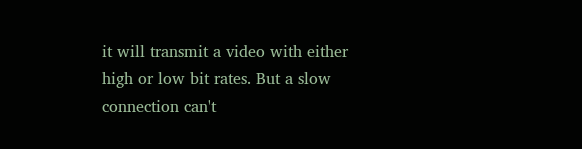it will transmit a video with either high or low bit rates. But a slow connection can't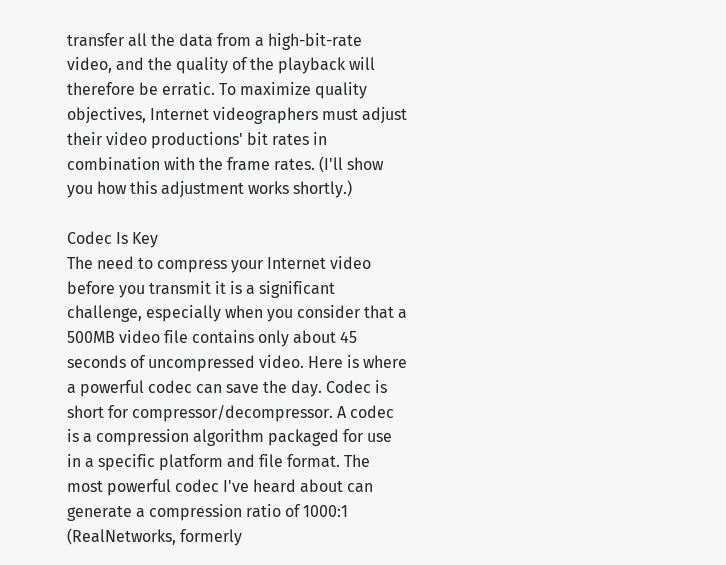transfer all the data from a high-bit-rate video, and the quality of the playback will therefore be erratic. To maximize quality objectives, Internet videographers must adjust their video productions' bit rates in combination with the frame rates. (I'll show you how this adjustment works shortly.)

Codec Is Key
The need to compress your Internet video before you transmit it is a significant challenge, especially when you consider that a 500MB video file contains only about 45 seconds of uncompressed video. Here is where a powerful codec can save the day. Codec is short for compressor/decompressor. A codec is a compression algorithm packaged for use in a specific platform and file format. The most powerful codec I've heard about can generate a compression ratio of 1000:1 (RealNetworks, formerly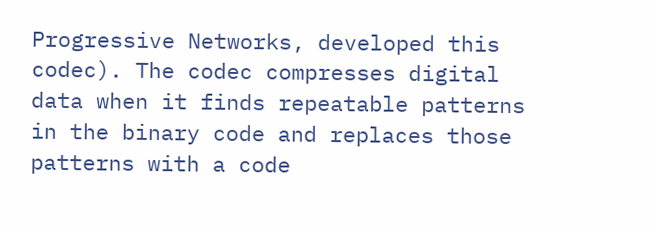Progressive Networks, developed this codec). The codec compresses digital data when it finds repeatable patterns in the binary code and replaces those patterns with a code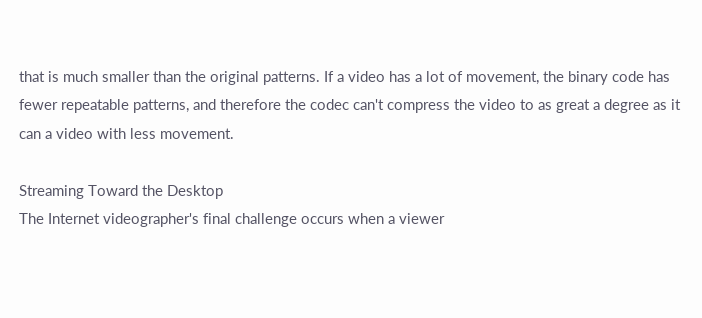that is much smaller than the original patterns. If a video has a lot of movement, the binary code has fewer repeatable patterns, and therefore the codec can't compress the video to as great a degree as it can a video with less movement.

Streaming Toward the Desktop
The Internet videographer's final challenge occurs when a viewer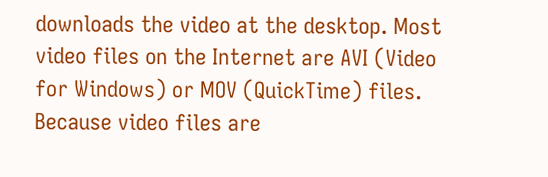downloads the video at the desktop. Most video files on the Internet are AVI (Video for Windows) or MOV (QuickTime) files. Because video files are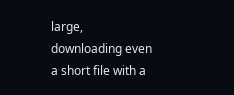large, downloading even a short file with a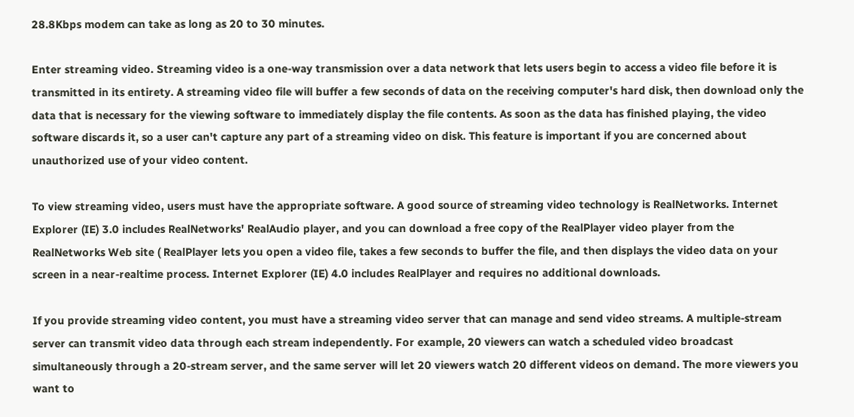28.8Kbps modem can take as long as 20 to 30 minutes.

Enter streaming video. Streaming video is a one-way transmission over a data network that lets users begin to access a video file before it is transmitted in its entirety. A streaming video file will buffer a few seconds of data on the receiving computer's hard disk, then download only the data that is necessary for the viewing software to immediately display the file contents. As soon as the data has finished playing, the video software discards it, so a user can't capture any part of a streaming video on disk. This feature is important if you are concerned about unauthorized use of your video content.

To view streaming video, users must have the appropriate software. A good source of streaming video technology is RealNetworks. Internet Explorer (IE) 3.0 includes RealNetworks' RealAudio player, and you can download a free copy of the RealPlayer video player from the RealNetworks Web site ( RealPlayer lets you open a video file, takes a few seconds to buffer the file, and then displays the video data on your screen in a near-realtime process. Internet Explorer (IE) 4.0 includes RealPlayer and requires no additional downloads.

If you provide streaming video content, you must have a streaming video server that can manage and send video streams. A multiple-stream server can transmit video data through each stream independently. For example, 20 viewers can watch a scheduled video broadcast simultaneously through a 20-stream server, and the same server will let 20 viewers watch 20 different videos on demand. The more viewers you want to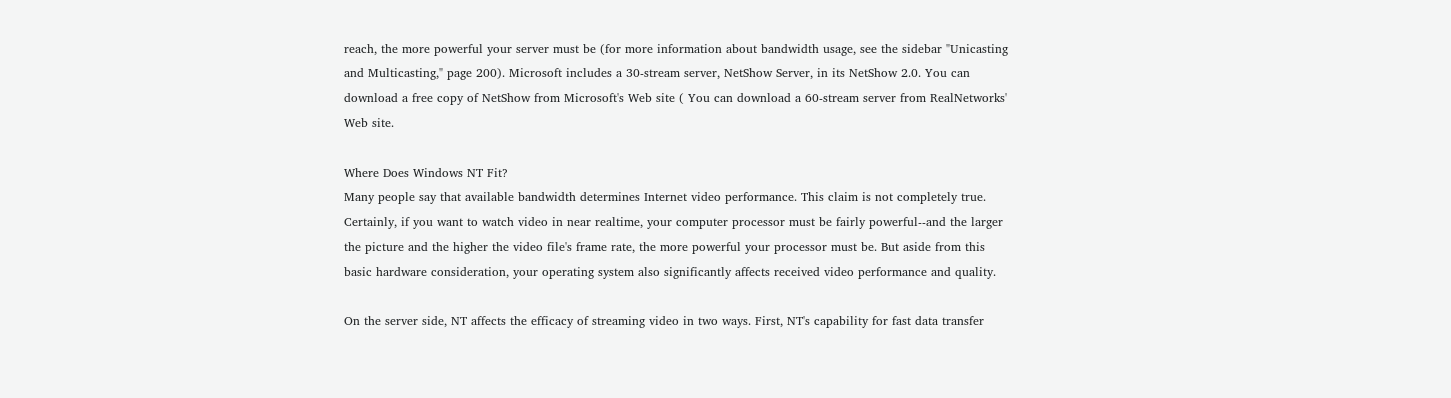reach, the more powerful your server must be (for more information about bandwidth usage, see the sidebar "Unicasting and Multicasting," page 200). Microsoft includes a 30-stream server, NetShow Server, in its NetShow 2.0. You can download a free copy of NetShow from Microsoft's Web site ( You can download a 60-stream server from RealNetworks' Web site.

Where Does Windows NT Fit?
Many people say that available bandwidth determines Internet video performance. This claim is not completely true. Certainly, if you want to watch video in near realtime, your computer processor must be fairly powerful--and the larger the picture and the higher the video file's frame rate, the more powerful your processor must be. But aside from this basic hardware consideration, your operating system also significantly affects received video performance and quality.

On the server side, NT affects the efficacy of streaming video in two ways. First, NT's capability for fast data transfer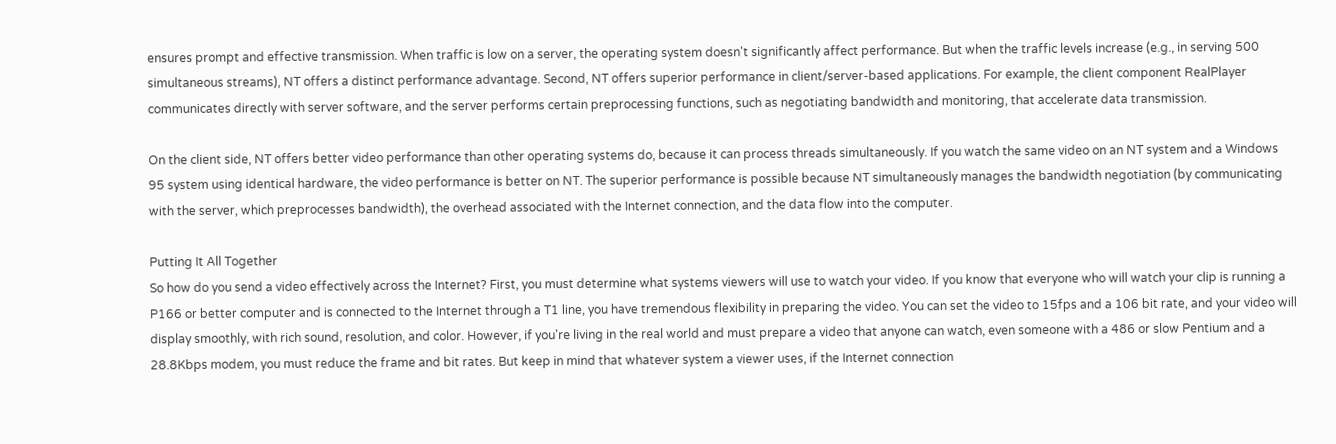ensures prompt and effective transmission. When traffic is low on a server, the operating system doesn't significantly affect performance. But when the traffic levels increase (e.g., in serving 500 simultaneous streams), NT offers a distinct performance advantage. Second, NT offers superior performance in client/server-based applications. For example, the client component RealPlayer communicates directly with server software, and the server performs certain preprocessing functions, such as negotiating bandwidth and monitoring, that accelerate data transmission.

On the client side, NT offers better video performance than other operating systems do, because it can process threads simultaneously. If you watch the same video on an NT system and a Windows 95 system using identical hardware, the video performance is better on NT. The superior performance is possible because NT simultaneously manages the bandwidth negotiation (by communicating with the server, which preprocesses bandwidth), the overhead associated with the Internet connection, and the data flow into the computer.

Putting It All Together
So how do you send a video effectively across the Internet? First, you must determine what systems viewers will use to watch your video. If you know that everyone who will watch your clip is running a P166 or better computer and is connected to the Internet through a T1 line, you have tremendous flexibility in preparing the video. You can set the video to 15fps and a 106 bit rate, and your video will display smoothly, with rich sound, resolution, and color. However, if you're living in the real world and must prepare a video that anyone can watch, even someone with a 486 or slow Pentium and a 28.8Kbps modem, you must reduce the frame and bit rates. But keep in mind that whatever system a viewer uses, if the Internet connection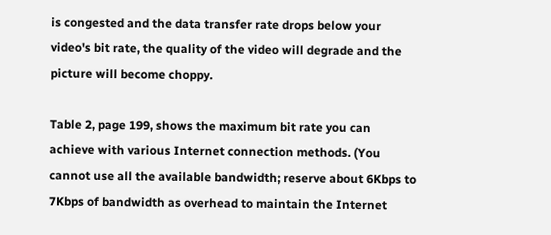is congested and the data transfer rate drops below your video's bit rate, the quality of the video will degrade and the picture will become choppy.

Table 2, page 199, shows the maximum bit rate you can achieve with various Internet connection methods. (You cannot use all the available bandwidth; reserve about 6Kbps to 7Kbps of bandwidth as overhead to maintain the Internet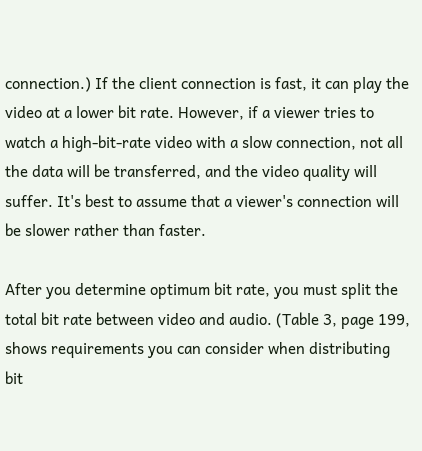connection.) If the client connection is fast, it can play the video at a lower bit rate. However, if a viewer tries to watch a high-bit-rate video with a slow connection, not all the data will be transferred, and the video quality will suffer. It's best to assume that a viewer's connection will be slower rather than faster.

After you determine optimum bit rate, you must split the total bit rate between video and audio. (Table 3, page 199, shows requirements you can consider when distributing bit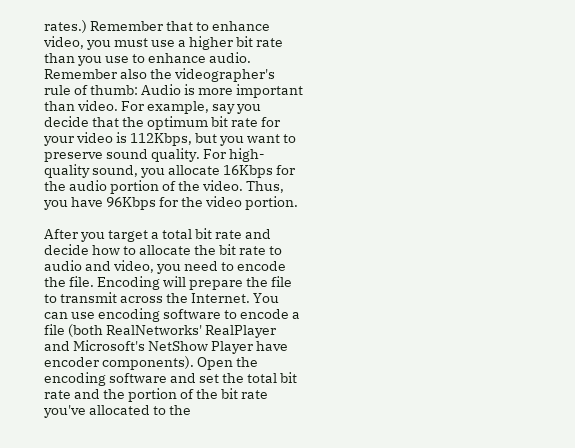rates.) Remember that to enhance video, you must use a higher bit rate than you use to enhance audio. Remember also the videographer's rule of thumb: Audio is more important than video. For example, say you decide that the optimum bit rate for your video is 112Kbps, but you want to preserve sound quality. For high-quality sound, you allocate 16Kbps for the audio portion of the video. Thus, you have 96Kbps for the video portion.

After you target a total bit rate and decide how to allocate the bit rate to audio and video, you need to encode the file. Encoding will prepare the file to transmit across the Internet. You can use encoding software to encode a file (both RealNetworks' RealPlayer and Microsoft's NetShow Player have encoder components). Open the encoding software and set the total bit rate and the portion of the bit rate you've allocated to the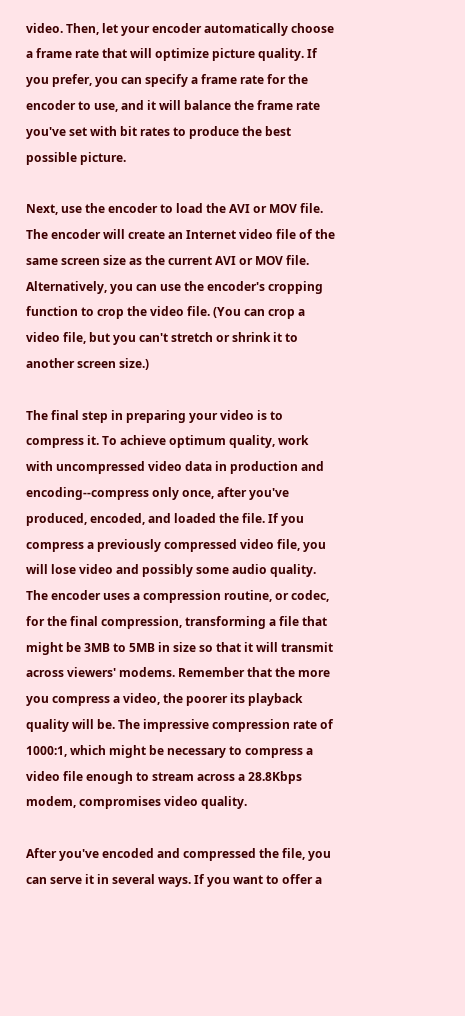video. Then, let your encoder automatically choose a frame rate that will optimize picture quality. If you prefer, you can specify a frame rate for the encoder to use, and it will balance the frame rate you've set with bit rates to produce the best possible picture.

Next, use the encoder to load the AVI or MOV file. The encoder will create an Internet video file of the same screen size as the current AVI or MOV file. Alternatively, you can use the encoder's cropping function to crop the video file. (You can crop a video file, but you can't stretch or shrink it to another screen size.)

The final step in preparing your video is to compress it. To achieve optimum quality, work with uncompressed video data in production and encoding--compress only once, after you've produced, encoded, and loaded the file. If you compress a previously compressed video file, you will lose video and possibly some audio quality. The encoder uses a compression routine, or codec, for the final compression, transforming a file that might be 3MB to 5MB in size so that it will transmit across viewers' modems. Remember that the more you compress a video, the poorer its playback quality will be. The impressive compression rate of 1000:1, which might be necessary to compress a video file enough to stream across a 28.8Kbps modem, compromises video quality.

After you've encoded and compressed the file, you can serve it in several ways. If you want to offer a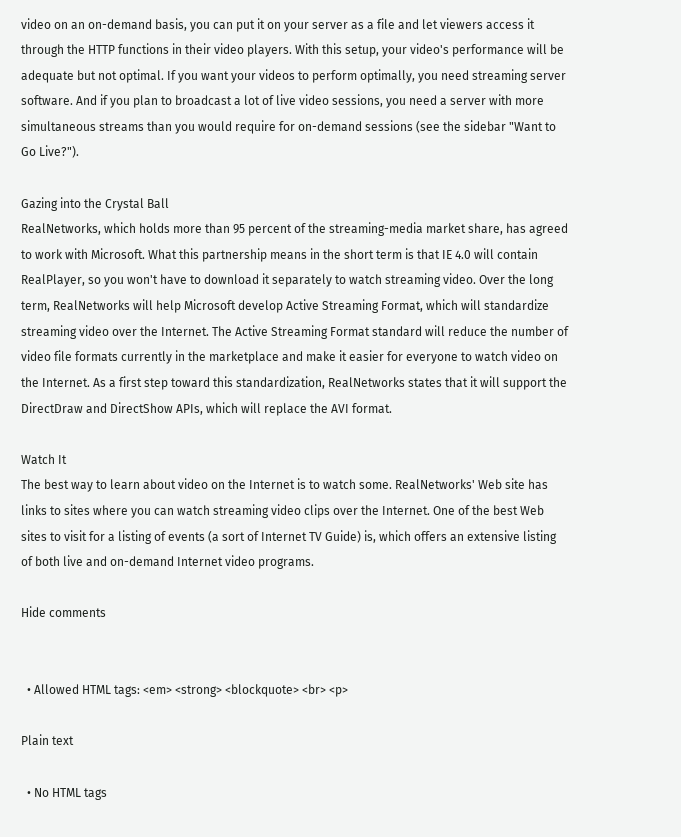video on an on-demand basis, you can put it on your server as a file and let viewers access it through the HTTP functions in their video players. With this setup, your video's performance will be adequate but not optimal. If you want your videos to perform optimally, you need streaming server software. And if you plan to broadcast a lot of live video sessions, you need a server with more simultaneous streams than you would require for on-demand sessions (see the sidebar "Want to Go Live?").

Gazing into the Crystal Ball
RealNetworks, which holds more than 95 percent of the streaming-media market share, has agreed to work with Microsoft. What this partnership means in the short term is that IE 4.0 will contain RealPlayer, so you won't have to download it separately to watch streaming video. Over the long term, RealNetworks will help Microsoft develop Active Streaming Format, which will standardize streaming video over the Internet. The Active Streaming Format standard will reduce the number of video file formats currently in the marketplace and make it easier for everyone to watch video on the Internet. As a first step toward this standardization, RealNetworks states that it will support the DirectDraw and DirectShow APIs, which will replace the AVI format.

Watch It
The best way to learn about video on the Internet is to watch some. RealNetworks' Web site has links to sites where you can watch streaming video clips over the Internet. One of the best Web sites to visit for a listing of events (a sort of Internet TV Guide) is, which offers an extensive listing of both live and on-demand Internet video programs.

Hide comments


  • Allowed HTML tags: <em> <strong> <blockquote> <br> <p>

Plain text

  • No HTML tags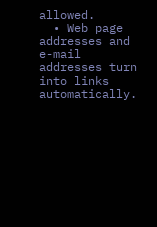allowed.
  • Web page addresses and e-mail addresses turn into links automatically.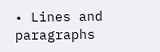• Lines and paragraphs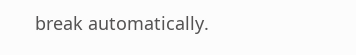break automatically.